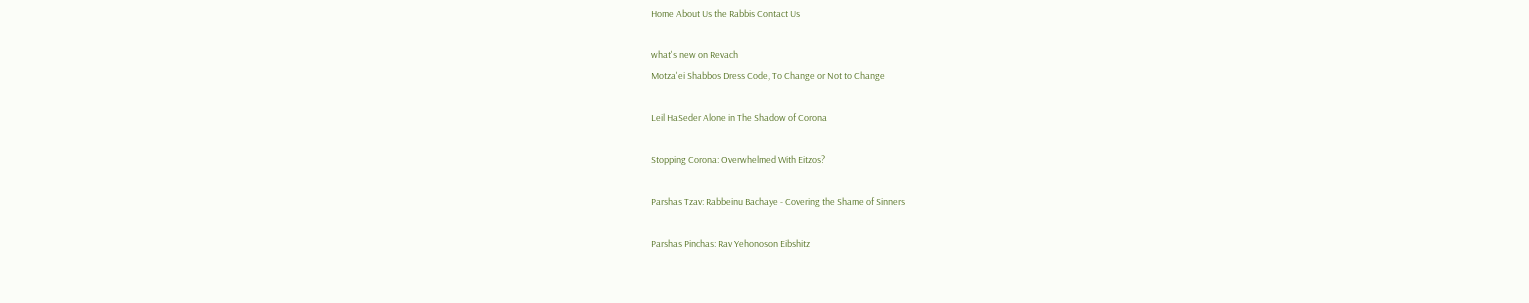Home About Us the Rabbis Contact Us

what's new on Revach
Motza'ei Shabbos Dress Code, To Change or Not to Change

Leil HaSeder Alone in The Shadow of Corona

Stopping Corona: Overwhelmed With Eitzos?

Parshas Tzav: Rabbeinu Bachaye - Covering the Shame of Sinners

Parshas Pinchas: Rav Yehonoson Eibshitz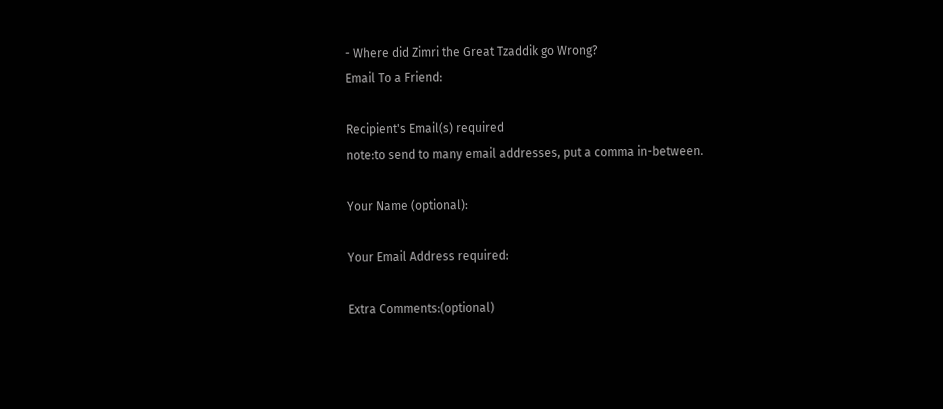- Where did Zimri the Great Tzaddik go Wrong?
Email To a Friend:

Recipient's Email(s) required
note:to send to many email addresses, put a comma in-between.

Your Name (optional):

Your Email Address required:

Extra Comments:(optional)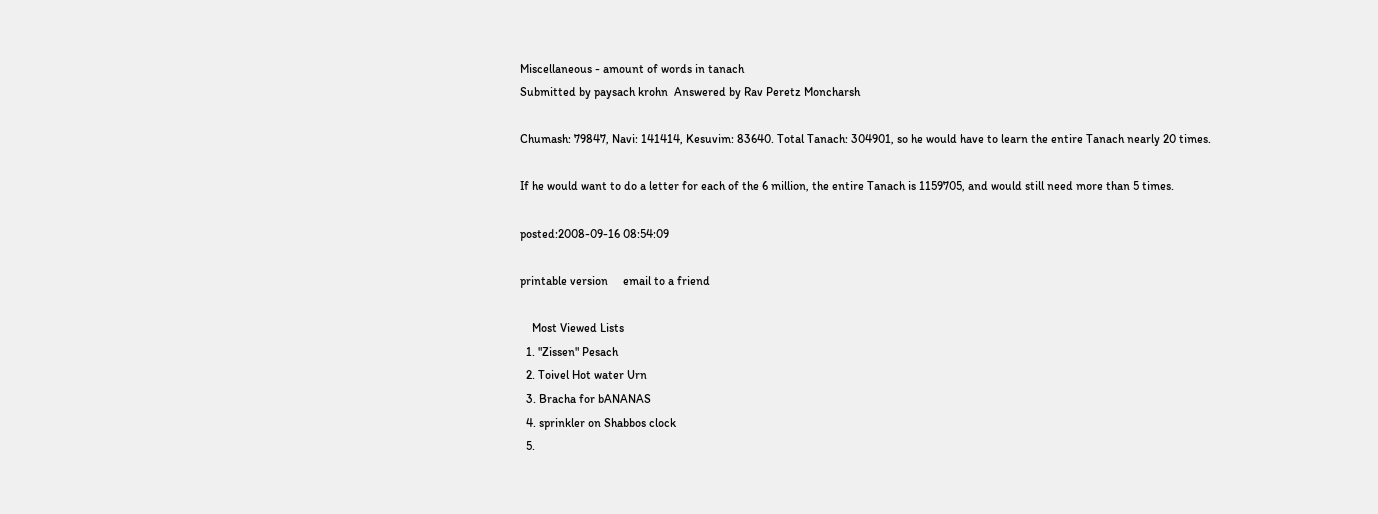Miscellaneous - amount of words in tanach
Submitted by paysach krohn  Answered by Rav Peretz Moncharsh

Chumash: 79847, Navi: 141414, Kesuvim: 83640. Total Tanach: 304901, so he would have to learn the entire Tanach nearly 20 times.

If he would want to do a letter for each of the 6 million, the entire Tanach is 1159705, and would still need more than 5 times.

posted:2008-09-16 08:54:09

printable version     email to a friend

    Most Viewed Lists
  1. "Zissen" Pesach
  2. Toivel Hot water Urn
  3. Bracha for bANANAS
  4. sprinkler on Shabbos clock
  5.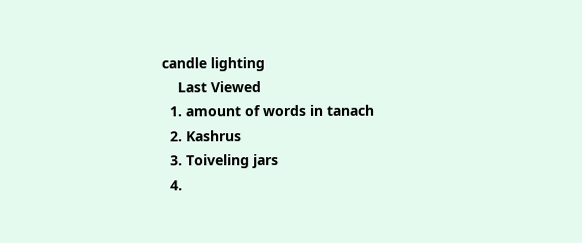candle lighting
    Last Viewed
  1. amount of words in tanach
  2. Kashrus
  3. Toiveling jars
  4.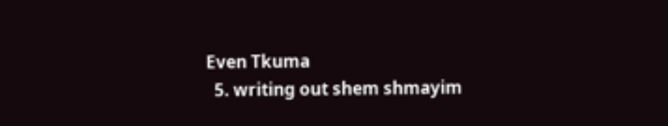Even Tkuma
  5. writing out shem shmayim